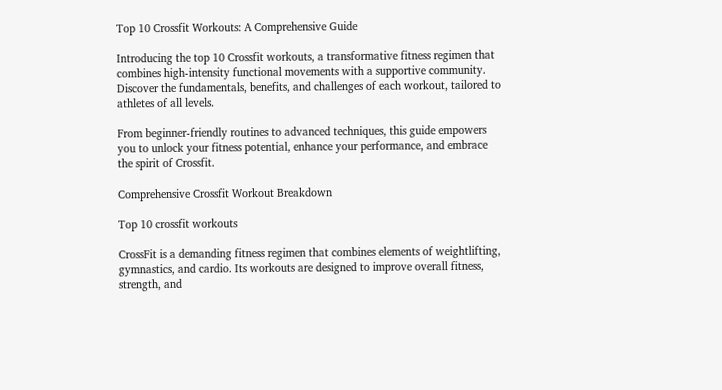Top 10 Crossfit Workouts: A Comprehensive Guide

Introducing the top 10 Crossfit workouts, a transformative fitness regimen that combines high-intensity functional movements with a supportive community. Discover the fundamentals, benefits, and challenges of each workout, tailored to athletes of all levels.

From beginner-friendly routines to advanced techniques, this guide empowers you to unlock your fitness potential, enhance your performance, and embrace the spirit of Crossfit.

Comprehensive Crossfit Workout Breakdown

Top 10 crossfit workouts

CrossFit is a demanding fitness regimen that combines elements of weightlifting, gymnastics, and cardio. Its workouts are designed to improve overall fitness, strength, and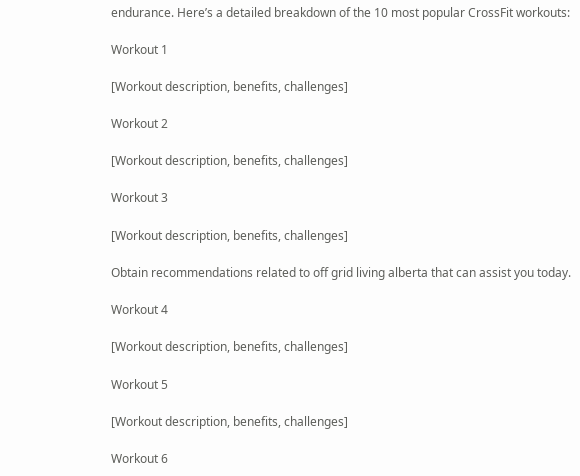endurance. Here’s a detailed breakdown of the 10 most popular CrossFit workouts:

Workout 1

[Workout description, benefits, challenges]

Workout 2

[Workout description, benefits, challenges]

Workout 3

[Workout description, benefits, challenges]

Obtain recommendations related to off grid living alberta that can assist you today.

Workout 4

[Workout description, benefits, challenges]

Workout 5

[Workout description, benefits, challenges]

Workout 6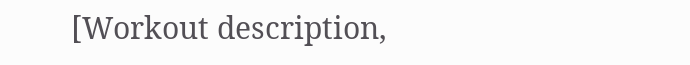[Workout description,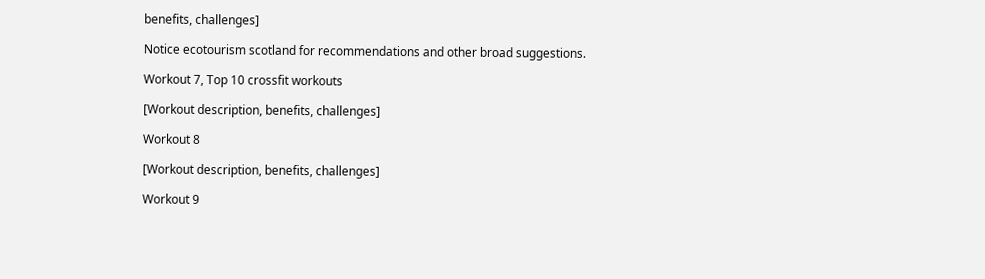benefits, challenges]

Notice ecotourism scotland for recommendations and other broad suggestions.

Workout 7, Top 10 crossfit workouts

[Workout description, benefits, challenges]

Workout 8

[Workout description, benefits, challenges]

Workout 9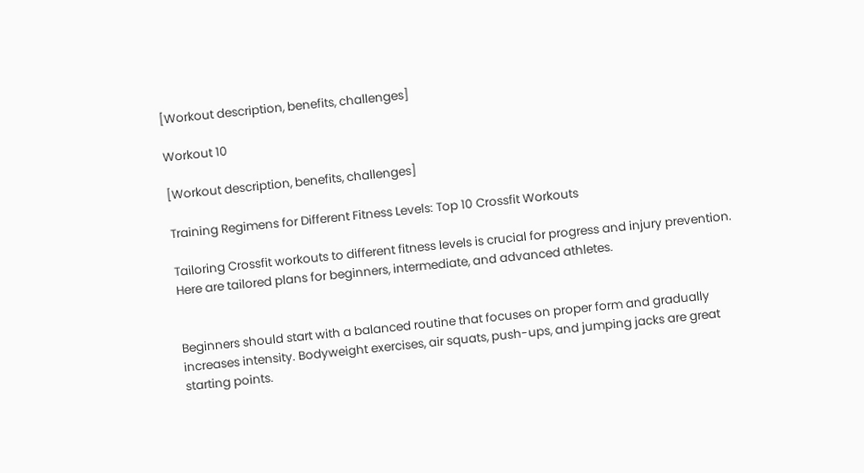[Workout description, benefits, challenges]

Workout 10

[Workout description, benefits, challenges]

Training Regimens for Different Fitness Levels: Top 10 Crossfit Workouts

Tailoring Crossfit workouts to different fitness levels is crucial for progress and injury prevention. Here are tailored plans for beginners, intermediate, and advanced athletes.


Beginners should start with a balanced routine that focuses on proper form and gradually increases intensity. Bodyweight exercises, air squats, push-ups, and jumping jacks are great starting points.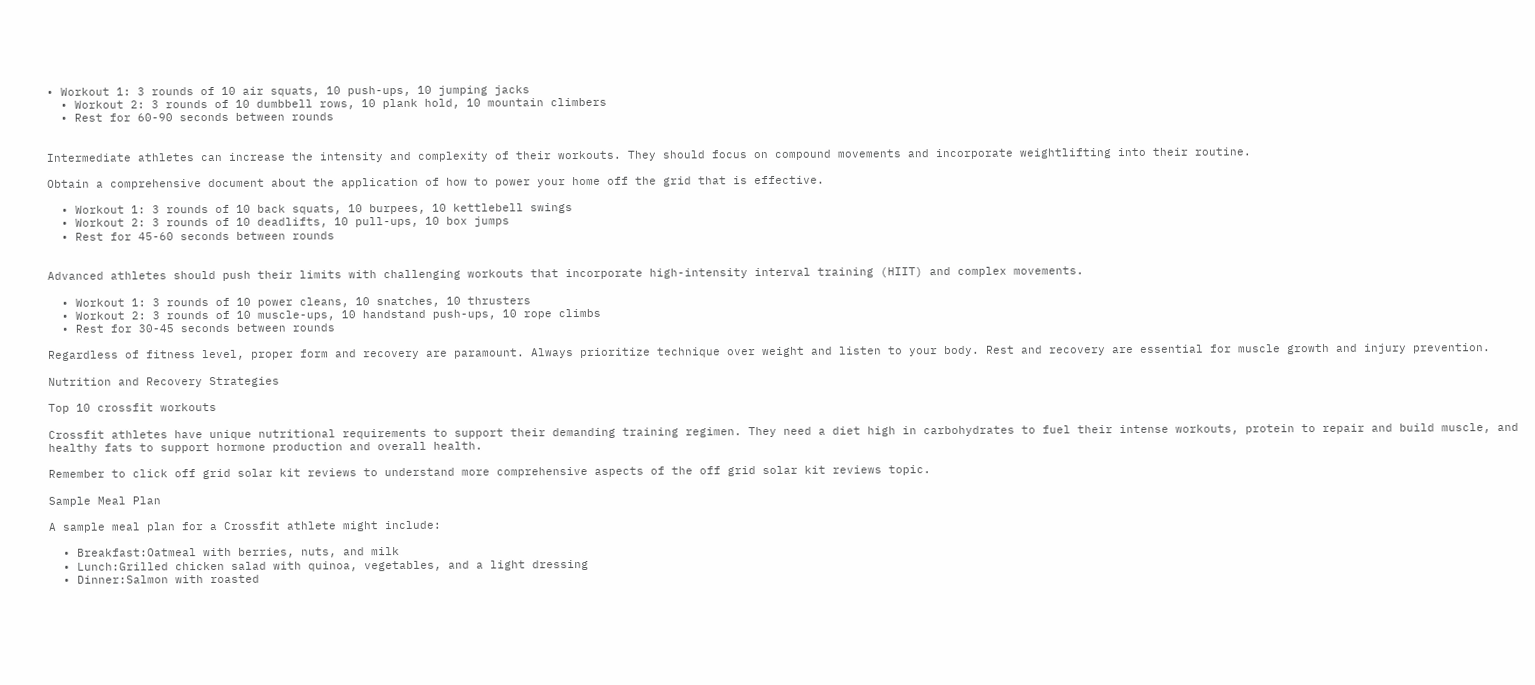• Workout 1: 3 rounds of 10 air squats, 10 push-ups, 10 jumping jacks
  • Workout 2: 3 rounds of 10 dumbbell rows, 10 plank hold, 10 mountain climbers
  • Rest for 60-90 seconds between rounds


Intermediate athletes can increase the intensity and complexity of their workouts. They should focus on compound movements and incorporate weightlifting into their routine.

Obtain a comprehensive document about the application of how to power your home off the grid that is effective.

  • Workout 1: 3 rounds of 10 back squats, 10 burpees, 10 kettlebell swings
  • Workout 2: 3 rounds of 10 deadlifts, 10 pull-ups, 10 box jumps
  • Rest for 45-60 seconds between rounds


Advanced athletes should push their limits with challenging workouts that incorporate high-intensity interval training (HIIT) and complex movements.

  • Workout 1: 3 rounds of 10 power cleans, 10 snatches, 10 thrusters
  • Workout 2: 3 rounds of 10 muscle-ups, 10 handstand push-ups, 10 rope climbs
  • Rest for 30-45 seconds between rounds

Regardless of fitness level, proper form and recovery are paramount. Always prioritize technique over weight and listen to your body. Rest and recovery are essential for muscle growth and injury prevention.

Nutrition and Recovery Strategies

Top 10 crossfit workouts

Crossfit athletes have unique nutritional requirements to support their demanding training regimen. They need a diet high in carbohydrates to fuel their intense workouts, protein to repair and build muscle, and healthy fats to support hormone production and overall health.

Remember to click off grid solar kit reviews to understand more comprehensive aspects of the off grid solar kit reviews topic.

Sample Meal Plan

A sample meal plan for a Crossfit athlete might include:

  • Breakfast:Oatmeal with berries, nuts, and milk
  • Lunch:Grilled chicken salad with quinoa, vegetables, and a light dressing
  • Dinner:Salmon with roasted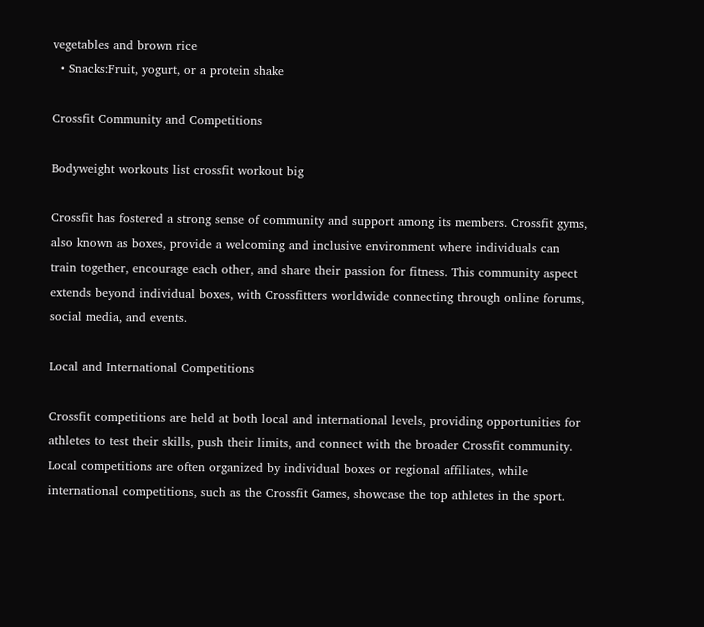vegetables and brown rice
  • Snacks:Fruit, yogurt, or a protein shake

Crossfit Community and Competitions

Bodyweight workouts list crossfit workout big

Crossfit has fostered a strong sense of community and support among its members. Crossfit gyms, also known as boxes, provide a welcoming and inclusive environment where individuals can train together, encourage each other, and share their passion for fitness. This community aspect extends beyond individual boxes, with Crossfitters worldwide connecting through online forums, social media, and events.

Local and International Competitions

Crossfit competitions are held at both local and international levels, providing opportunities for athletes to test their skills, push their limits, and connect with the broader Crossfit community. Local competitions are often organized by individual boxes or regional affiliates, while international competitions, such as the Crossfit Games, showcase the top athletes in the sport.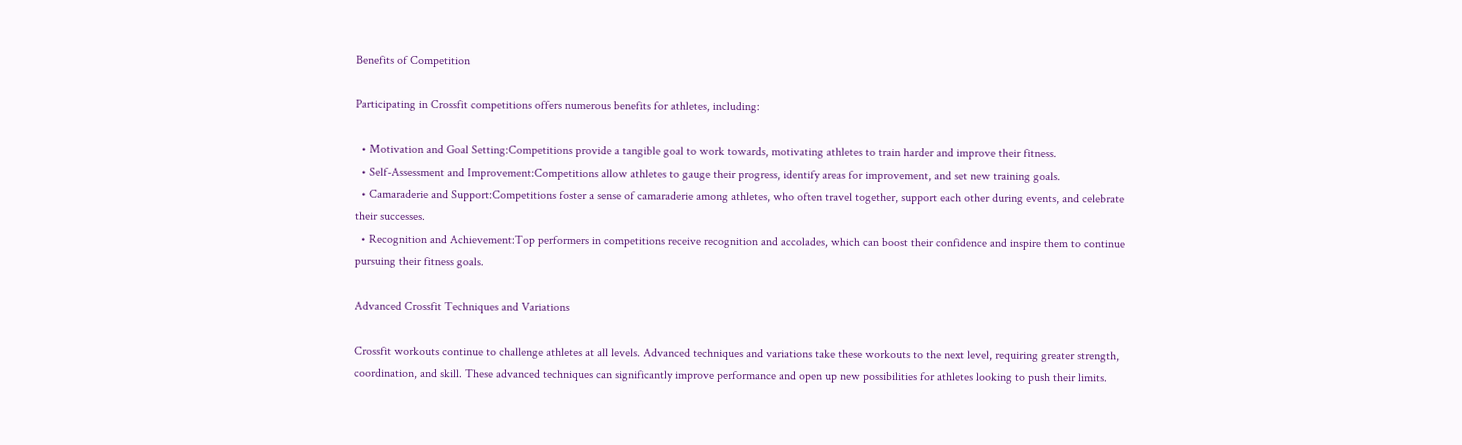Benefits of Competition

Participating in Crossfit competitions offers numerous benefits for athletes, including:

  • Motivation and Goal Setting:Competitions provide a tangible goal to work towards, motivating athletes to train harder and improve their fitness.
  • Self-Assessment and Improvement:Competitions allow athletes to gauge their progress, identify areas for improvement, and set new training goals.
  • Camaraderie and Support:Competitions foster a sense of camaraderie among athletes, who often travel together, support each other during events, and celebrate their successes.
  • Recognition and Achievement:Top performers in competitions receive recognition and accolades, which can boost their confidence and inspire them to continue pursuing their fitness goals.

Advanced Crossfit Techniques and Variations

Crossfit workouts continue to challenge athletes at all levels. Advanced techniques and variations take these workouts to the next level, requiring greater strength, coordination, and skill. These advanced techniques can significantly improve performance and open up new possibilities for athletes looking to push their limits.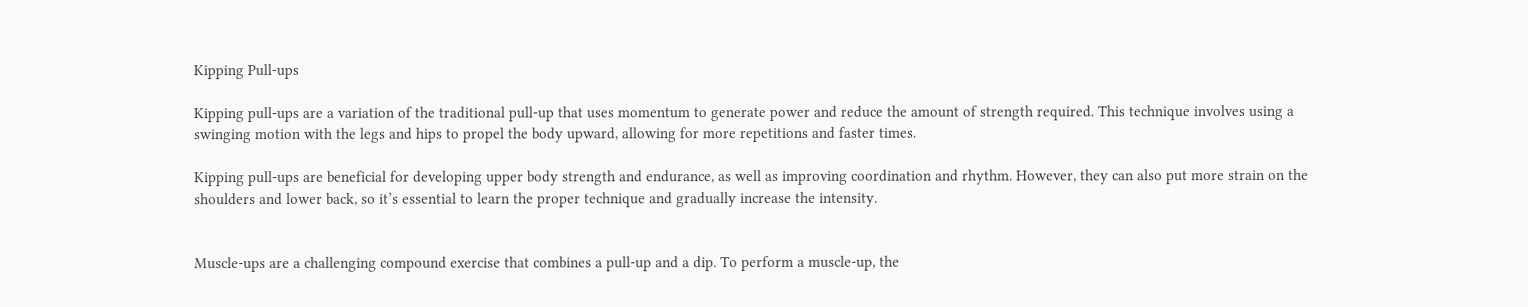Kipping Pull-ups

Kipping pull-ups are a variation of the traditional pull-up that uses momentum to generate power and reduce the amount of strength required. This technique involves using a swinging motion with the legs and hips to propel the body upward, allowing for more repetitions and faster times.

Kipping pull-ups are beneficial for developing upper body strength and endurance, as well as improving coordination and rhythm. However, they can also put more strain on the shoulders and lower back, so it’s essential to learn the proper technique and gradually increase the intensity.


Muscle-ups are a challenging compound exercise that combines a pull-up and a dip. To perform a muscle-up, the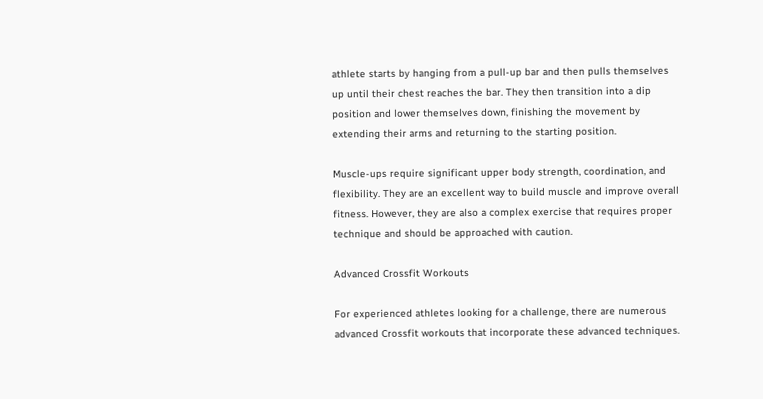athlete starts by hanging from a pull-up bar and then pulls themselves up until their chest reaches the bar. They then transition into a dip position and lower themselves down, finishing the movement by extending their arms and returning to the starting position.

Muscle-ups require significant upper body strength, coordination, and flexibility. They are an excellent way to build muscle and improve overall fitness. However, they are also a complex exercise that requires proper technique and should be approached with caution.

Advanced Crossfit Workouts

For experienced athletes looking for a challenge, there are numerous advanced Crossfit workouts that incorporate these advanced techniques.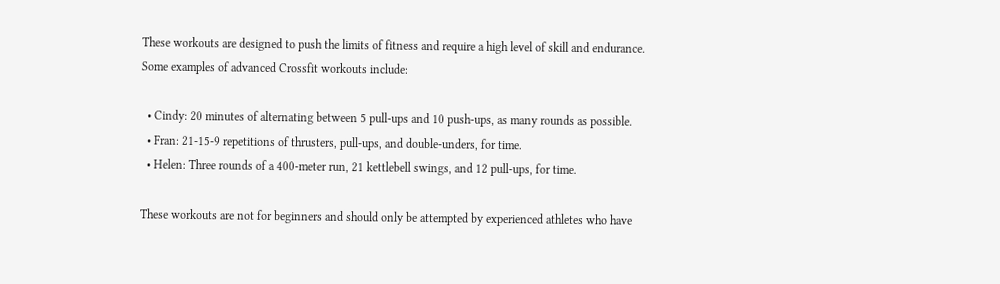These workouts are designed to push the limits of fitness and require a high level of skill and endurance. Some examples of advanced Crossfit workouts include:

  • Cindy: 20 minutes of alternating between 5 pull-ups and 10 push-ups, as many rounds as possible.
  • Fran: 21-15-9 repetitions of thrusters, pull-ups, and double-unders, for time.
  • Helen: Three rounds of a 400-meter run, 21 kettlebell swings, and 12 pull-ups, for time.

These workouts are not for beginners and should only be attempted by experienced athletes who have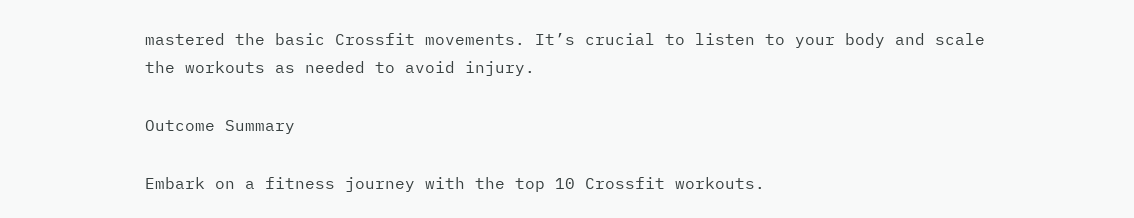mastered the basic Crossfit movements. It’s crucial to listen to your body and scale the workouts as needed to avoid injury.

Outcome Summary

Embark on a fitness journey with the top 10 Crossfit workouts.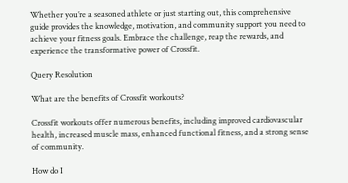Whether you’re a seasoned athlete or just starting out, this comprehensive guide provides the knowledge, motivation, and community support you need to achieve your fitness goals. Embrace the challenge, reap the rewards, and experience the transformative power of Crossfit.

Query Resolution

What are the benefits of Crossfit workouts?

Crossfit workouts offer numerous benefits, including improved cardiovascular health, increased muscle mass, enhanced functional fitness, and a strong sense of community.

How do I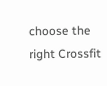choose the right Crossfit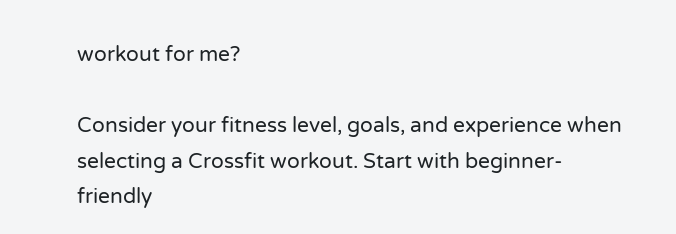workout for me?

Consider your fitness level, goals, and experience when selecting a Crossfit workout. Start with beginner-friendly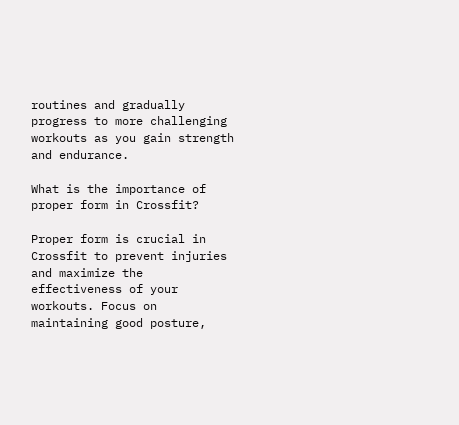routines and gradually progress to more challenging workouts as you gain strength and endurance.

What is the importance of proper form in Crossfit?

Proper form is crucial in Crossfit to prevent injuries and maximize the effectiveness of your workouts. Focus on maintaining good posture,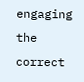engaging the correct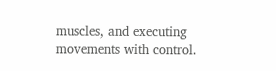muscles, and executing movements with control.